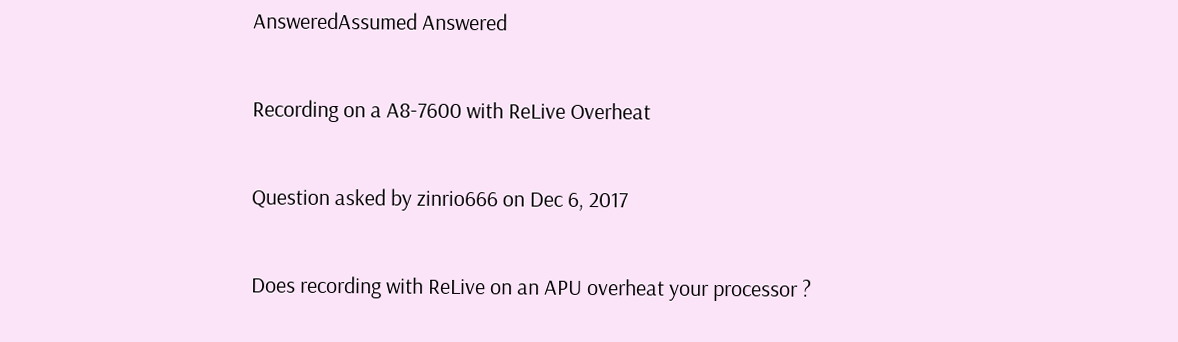AnsweredAssumed Answered

Recording on a A8-7600 with ReLive Overheat

Question asked by zinrio666 on Dec 6, 2017

Does recording with ReLive on an APU overheat your processor ?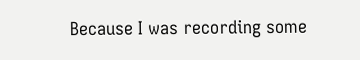Because I was recording some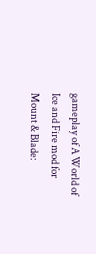gameplay of A World of Ice and Fire mod for Mount & Blade: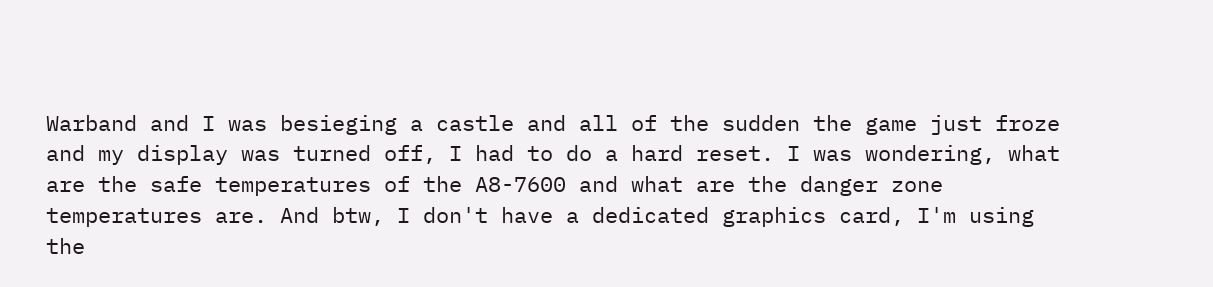Warband and I was besieging a castle and all of the sudden the game just froze and my display was turned off, I had to do a hard reset. I was wondering, what are the safe temperatures of the A8-7600 and what are the danger zone temperatures are. And btw, I don't have a dedicated graphics card, I'm using the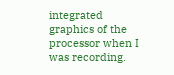integrated graphics of the processor when I was recording.